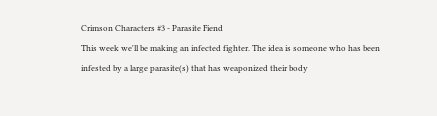Crimson Characters #3 - Parasite Fiend
This week we'll be making an infected fighter. The idea is someone who has been infested by a large parasite(s) that has weaponized their body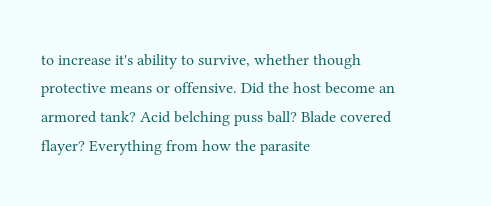to increase it's ability to survive, whether though protective means or offensive. Did the host become an armored tank? Acid belching puss ball? Blade covered flayer? Everything from how the parasite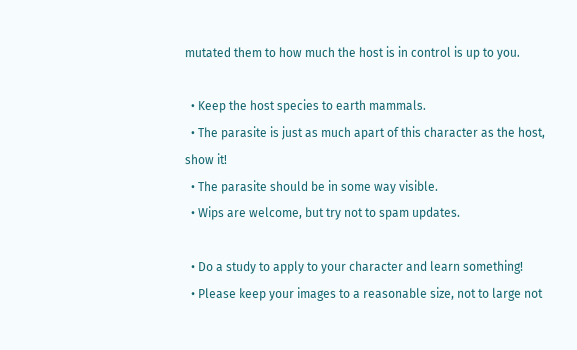mutated them to how much the host is in control is up to you.

  • Keep the host species to earth mammals.
  • The parasite is just as much apart of this character as the host, show it!
  • The parasite should be in some way visible.
  • Wips are welcome, but try not to spam updates.

  • Do a study to apply to your character and learn something!
  • Please keep your images to a reasonable size, not to large not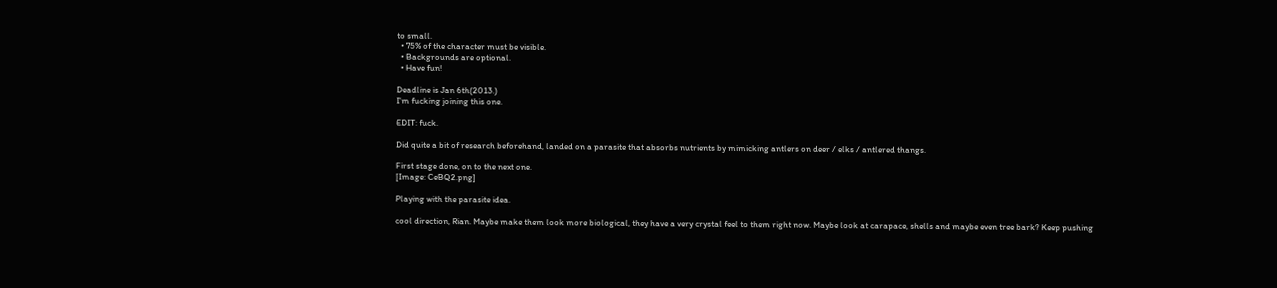to small.
  • 75% of the character must be visible.
  • Backgrounds are optional.
  • Have fun!

Deadline is Jan 6th(2013.)
I'm fucking joining this one.

EDIT: fuck.

Did quite a bit of research beforehand, landed on a parasite that absorbs nutrients by mimicking antlers on deer / elks / antlered thangs.

First stage done, on to the next one.
[Image: CeBQ2.png]

Playing with the parasite idea.

cool direction, Rian. Maybe make them look more biological, they have a very crystal feel to them right now. Maybe look at carapace, shells and maybe even tree bark? Keep pushing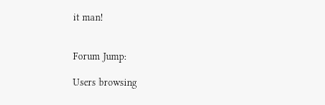it man!


Forum Jump:

Users browsing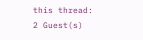this thread: 2 Guest(s)